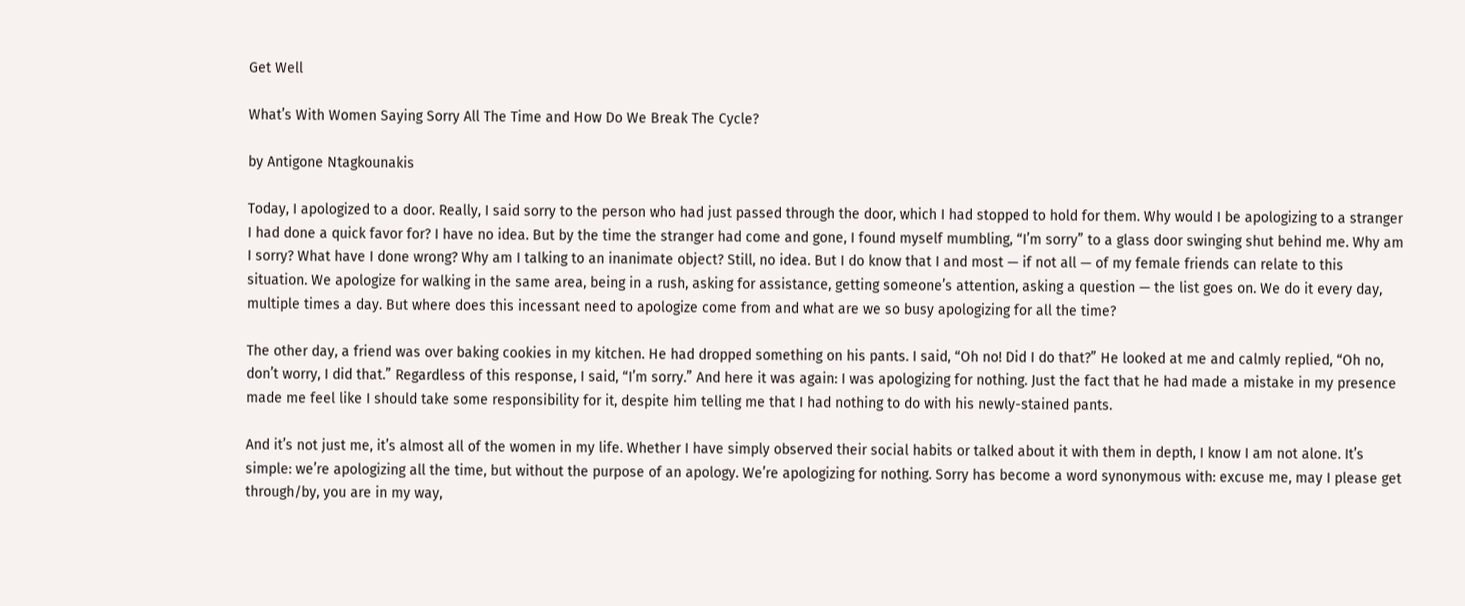Get Well

What’s With Women Saying Sorry All The Time and How Do We Break The Cycle?

by Antigone Ntagkounakis

Today, I apologized to a door. Really, I said sorry to the person who had just passed through the door, which I had stopped to hold for them. Why would I be apologizing to a stranger I had done a quick favor for? I have no idea. But by the time the stranger had come and gone, I found myself mumbling, “I’m sorry” to a glass door swinging shut behind me. Why am I sorry? What have I done wrong? Why am I talking to an inanimate object? Still, no idea. But I do know that I and most — if not all — of my female friends can relate to this situation. We apologize for walking in the same area, being in a rush, asking for assistance, getting someone’s attention, asking a question — the list goes on. We do it every day, multiple times a day. But where does this incessant need to apologize come from and what are we so busy apologizing for all the time?

The other day, a friend was over baking cookies in my kitchen. He had dropped something on his pants. I said, “Oh no! Did I do that?” He looked at me and calmly replied, “Oh no, don’t worry, I did that.” Regardless of this response, I said, “I’m sorry.” And here it was again: I was apologizing for nothing. Just the fact that he had made a mistake in my presence made me feel like I should take some responsibility for it, despite him telling me that I had nothing to do with his newly-stained pants.

And it’s not just me, it’s almost all of the women in my life. Whether I have simply observed their social habits or talked about it with them in depth, I know I am not alone. It’s simple: we’re apologizing all the time, but without the purpose of an apology. We’re apologizing for nothing. Sorry has become a word synonymous with: excuse me, may I please get through/by, you are in my way,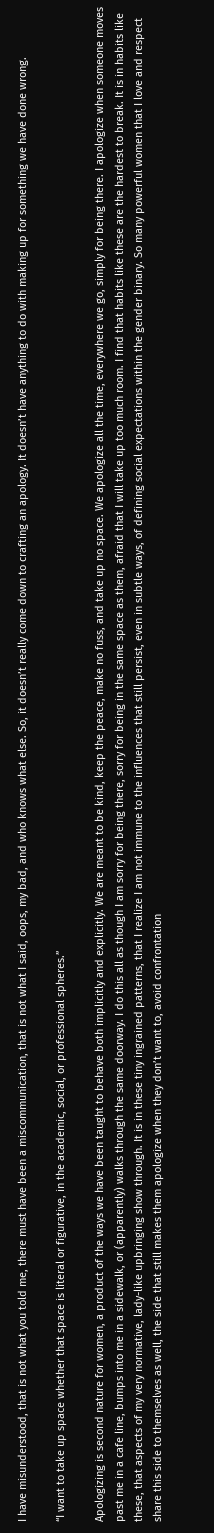I have misunderstood, that is not what you told me, there must have been a miscommunication, that is not what I said, oops, my bad, and who knows what else. So, it doesn’t really come down to crafting an apology. It doesn’t have anything to do with making up for something we have done wrong.

“I want to take up space whether that space is literal or figurative, in the academic, social, or professional spheres.”

Apologizing is second nature for women, a product of the ways we have been taught to behave both implicitly and explicitly. We are meant to be kind, keep the peace, make no fuss, and take up no space. We apologize all the time, everywhere we go, simply for being there. I apologize when someone moves past me in a cafe line, bumps into me in a sidewalk, or (apparently) walks through the same doorway. I do this all as though I am sorry for being there, sorry for being in the same space as them, afraid that I will take up too much room. I find that habits like these are the hardest to break. It is in habits like these, that aspects of my very normative, lady-like upbringing show through. It is in these tiny ingrained patterns, that I realize I am not immune to the influences that still persist, even in subtle ways, of defining social expectations within the gender binary. So many powerful women that I love and respect share this side to themselves as well, the side that still makes them apologize when they don’t want to, avoid confrontation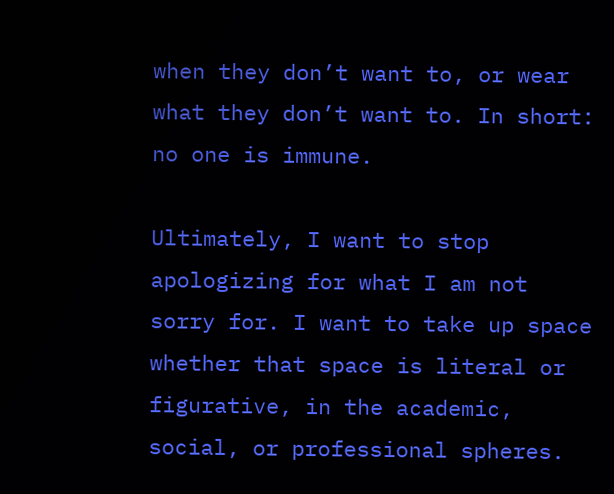when they don’t want to, or wear what they don’t want to. In short: no one is immune.

Ultimately, I want to stop apologizing for what I am not sorry for. I want to take up space whether that space is literal or figurative, in the academic, social, or professional spheres.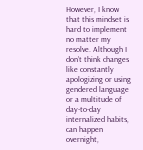However, I know that this mindset is hard to implement no matter my resolve. Although I don’t think changes like constantly apologizing or using gendered language or a multitude of day-to-day internalized habits, can happen overnight,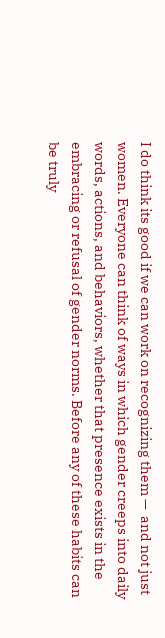I do think its good if we can work on recognizing them —  and not just women. Everyone can think of ways in which gender creeps into daily words, actions, and behaviors, whether that presence exists in the embracing or refusal of gender norms. Before any of these habits can be truly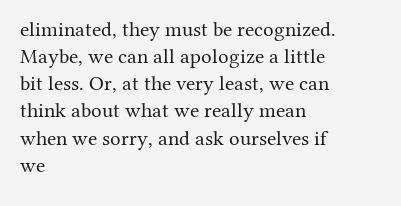eliminated, they must be recognized. Maybe, we can all apologize a little bit less. Or, at the very least, we can think about what we really mean when we sorry, and ask ourselves if we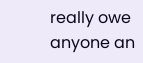really owe anyone an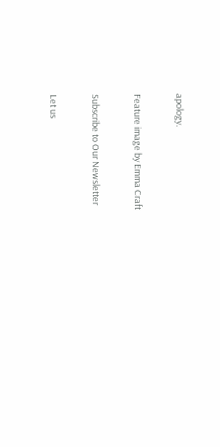apology.

Feature image by Emma Craft

Subscribe to Our Newsletter

Let us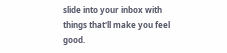slide into your inbox with things that'll make you feel good.